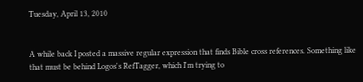Tuesday, April 13, 2010


A while back I posted a massive regular expression that finds Bible cross references. Something like that must be behind Logos's RefTagger, which I'm trying to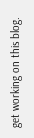get working on this blog.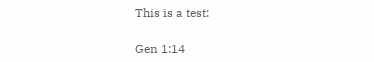This is a test:

Gen 1:14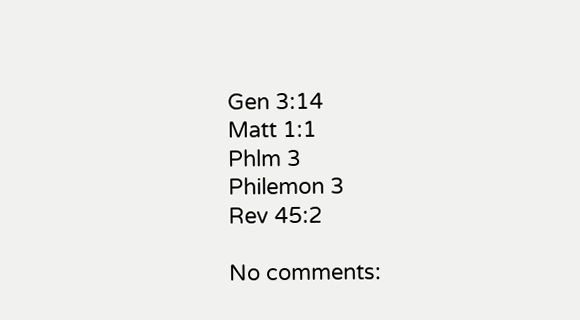Gen 3:14
Matt 1:1
Phlm 3
Philemon 3
Rev 45:2

No comments: